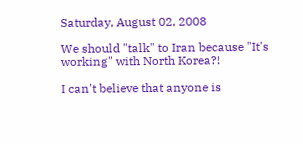Saturday, August 02, 2008

We should "talk" to Iran because "It's working" with North Korea?!

I can't believe that anyone is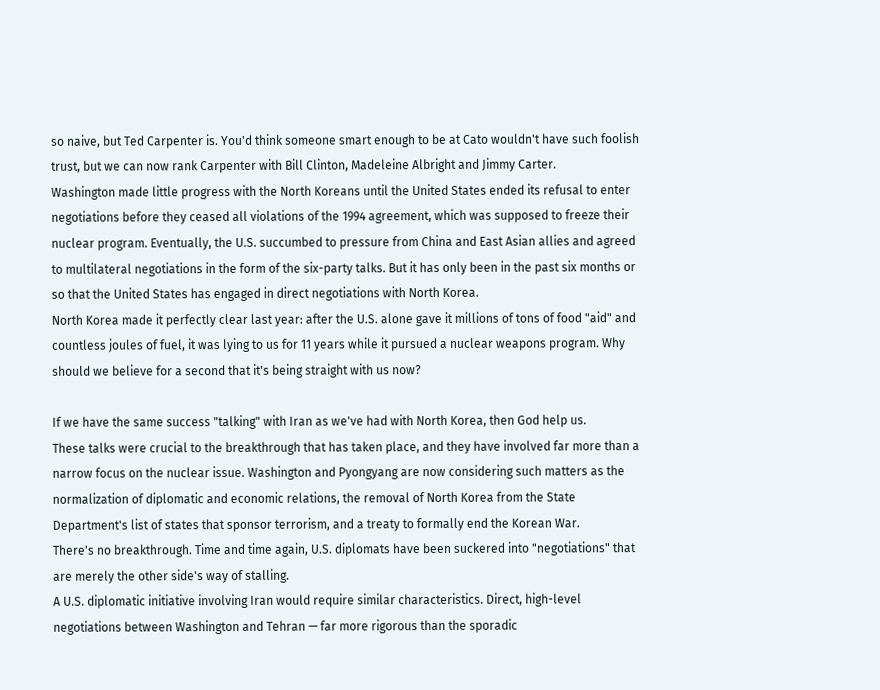so naive, but Ted Carpenter is. You'd think someone smart enough to be at Cato wouldn't have such foolish trust, but we can now rank Carpenter with Bill Clinton, Madeleine Albright and Jimmy Carter.
Washington made little progress with the North Koreans until the United States ended its refusal to enter negotiations before they ceased all violations of the 1994 agreement, which was supposed to freeze their nuclear program. Eventually, the U.S. succumbed to pressure from China and East Asian allies and agreed to multilateral negotiations in the form of the six-party talks. But it has only been in the past six months or so that the United States has engaged in direct negotiations with North Korea.
North Korea made it perfectly clear last year: after the U.S. alone gave it millions of tons of food "aid" and countless joules of fuel, it was lying to us for 11 years while it pursued a nuclear weapons program. Why should we believe for a second that it's being straight with us now?

If we have the same success "talking" with Iran as we've had with North Korea, then God help us.
These talks were crucial to the breakthrough that has taken place, and they have involved far more than a narrow focus on the nuclear issue. Washington and Pyongyang are now considering such matters as the normalization of diplomatic and economic relations, the removal of North Korea from the State Department's list of states that sponsor terrorism, and a treaty to formally end the Korean War.
There's no breakthrough. Time and time again, U.S. diplomats have been suckered into "negotiations" that are merely the other side's way of stalling.
A U.S. diplomatic initiative involving Iran would require similar characteristics. Direct, high-level negotiations between Washington and Tehran — far more rigorous than the sporadic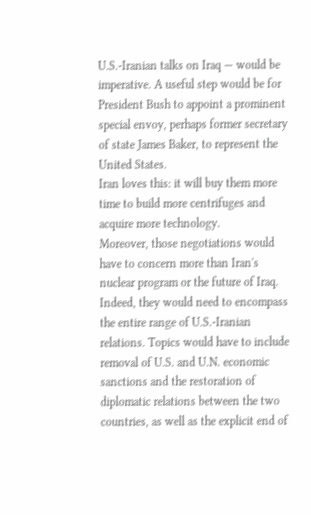U.S.-Iranian talks on Iraq — would be imperative. A useful step would be for President Bush to appoint a prominent special envoy, perhaps former secretary of state James Baker, to represent the United States.
Iran loves this: it will buy them more time to build more centrifuges and acquire more technology.
Moreover, those negotiations would have to concern more than Iran's nuclear program or the future of Iraq. Indeed, they would need to encompass the entire range of U.S.-Iranian relations. Topics would have to include removal of U.S. and U.N. economic sanctions and the restoration of diplomatic relations between the two countries, as well as the explicit end of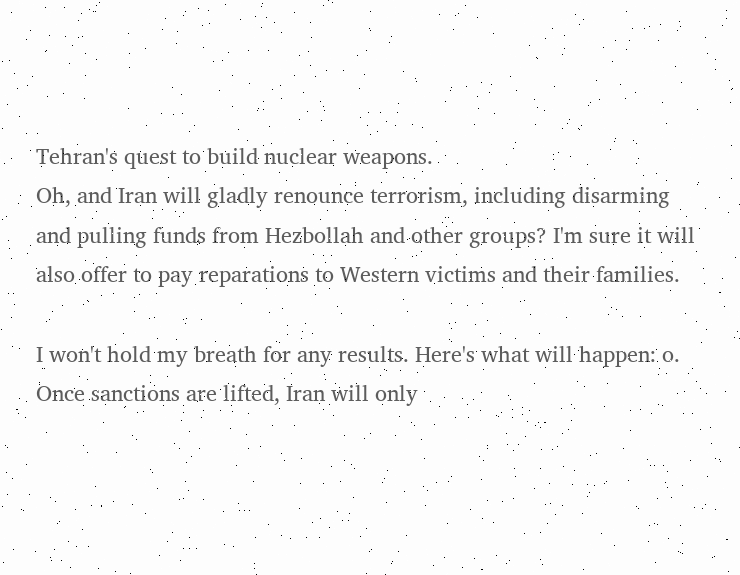Tehran's quest to build nuclear weapons.
Oh, and Iran will gladly renounce terrorism, including disarming and pulling funds from Hezbollah and other groups? I'm sure it will also offer to pay reparations to Western victims and their families.

I won't hold my breath for any results. Here's what will happen: o. Once sanctions are lifted, Iran will only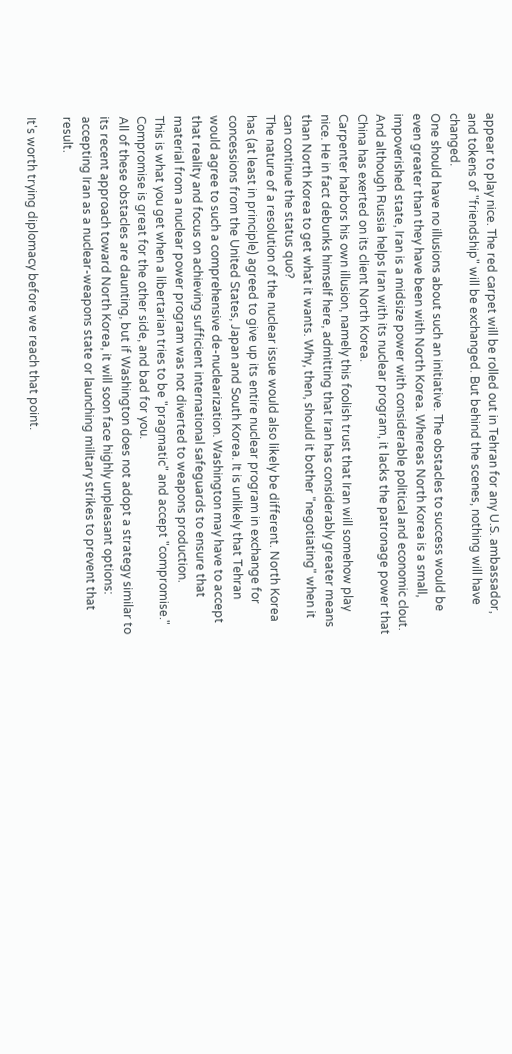appear to play nice. The red carpet will be rolled out in Tehran for any U.S. ambassador, and tokens of "friendship" will be exchanged. But behind the scenes, nothing will have changed.
One should have no illusions about such an initiative. The obstacles to success would be even greater than they have been with North Korea. Whereas North Korea is a small, impoverished state, Iran is a midsize power with considerable political and economic clout. And although Russia helps Iran with its nuclear program, it lacks the patronage power that China has exerted on its client North Korea.
Carpenter harbors his own illusion, namely this foolish trust that Iran will somehow play nice. He in fact debunks himself here, admitting that Iran has considerably greater means than North Korea to get what it wants. Why, then, should it bother "negotiating" when it can continue the status quo?
The nature of a resolution of the nuclear issue would also likely be different. North Korea has (at least in principle) agreed to give up its entire nuclear program in exchange for concessions from the United States, Japan and South Korea. It is unlikely that Tehran would agree to such a comprehensive de-nuclearization. Washington may have to accept that reality and focus on achieving sufficient international safeguards to ensure that material from a nuclear power program was not diverted to weapons production.
This is what you get when a libertarian tries to be "pragmatic" and accept "compromise." Compromise is great for the other side, and bad for you.
All of these obstacles are daunting, but if Washington does not adopt a strategy similar to its recent approach toward North Korea, it will soon face highly unpleasant options: accepting Iran as a nuclear-weapons state or launching military strikes to prevent that result.

It's worth trying diplomacy before we reach that point.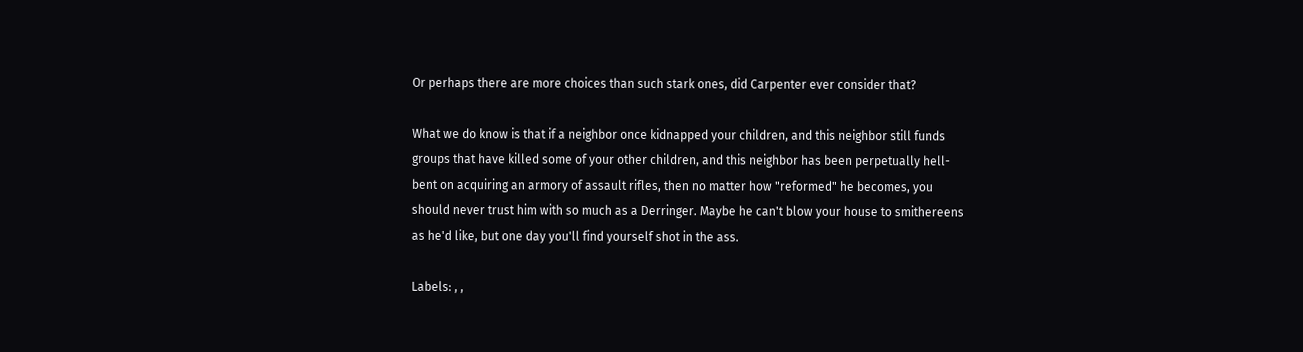Or perhaps there are more choices than such stark ones, did Carpenter ever consider that?

What we do know is that if a neighbor once kidnapped your children, and this neighbor still funds groups that have killed some of your other children, and this neighbor has been perpetually hell-bent on acquiring an armory of assault rifles, then no matter how "reformed" he becomes, you should never trust him with so much as a Derringer. Maybe he can't blow your house to smithereens as he'd like, but one day you'll find yourself shot in the ass.

Labels: , ,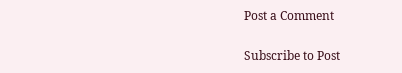Post a Comment

Subscribe to Post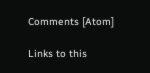Comments [Atom]

Links to this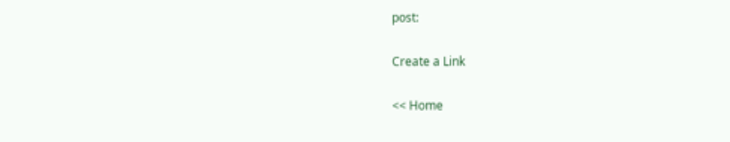post:

Create a Link

<< Home